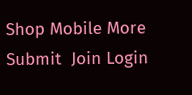Shop Mobile More Submit  Join Login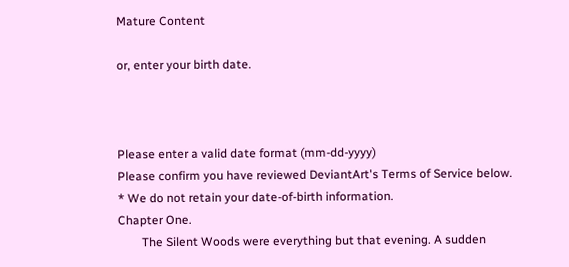Mature Content

or, enter your birth date.



Please enter a valid date format (mm-dd-yyyy)
Please confirm you have reviewed DeviantArt's Terms of Service below.
* We do not retain your date-of-birth information.
Chapter One.
        The Silent Woods were everything but that evening. A sudden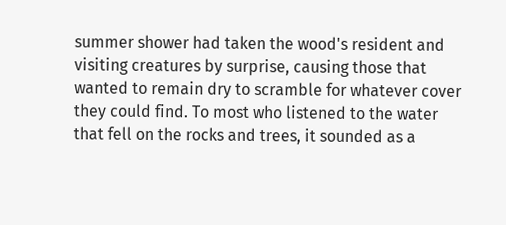summer shower had taken the wood's resident and visiting creatures by surprise, causing those that wanted to remain dry to scramble for whatever cover they could find. To most who listened to the water that fell on the rocks and trees, it sounded as a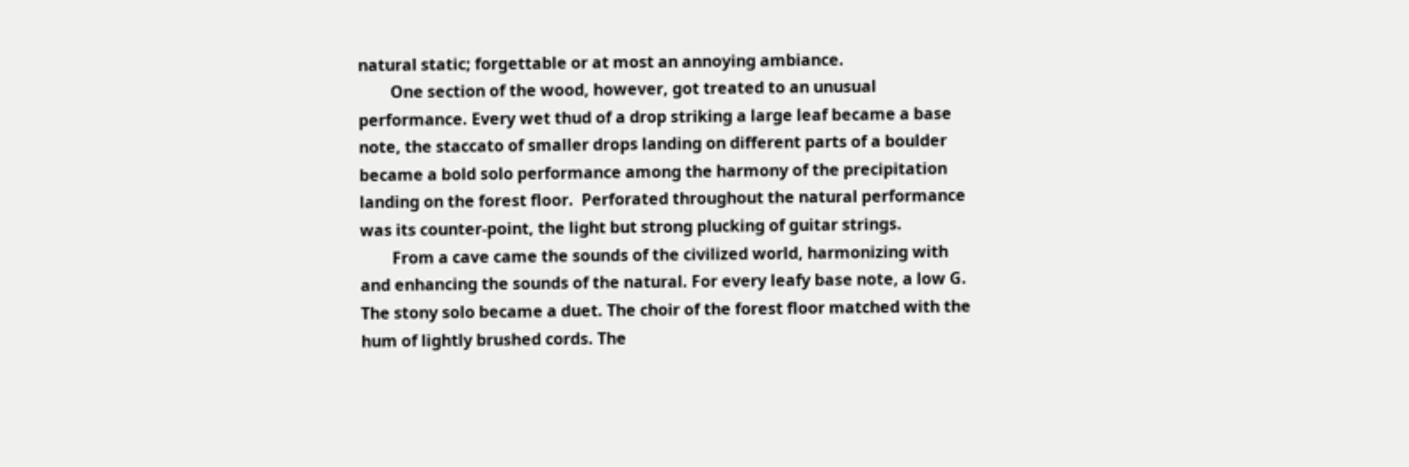natural static; forgettable or at most an annoying ambiance.
        One section of the wood, however, got treated to an unusual performance. Every wet thud of a drop striking a large leaf became a base note, the staccato of smaller drops landing on different parts of a boulder became a bold solo performance among the harmony of the precipitation landing on the forest floor.  Perforated throughout the natural performance was its counter-point, the light but strong plucking of guitar strings.
        From a cave came the sounds of the civilized world, harmonizing with and enhancing the sounds of the natural. For every leafy base note, a low G. The stony solo became a duet. The choir of the forest floor matched with the hum of lightly brushed cords. The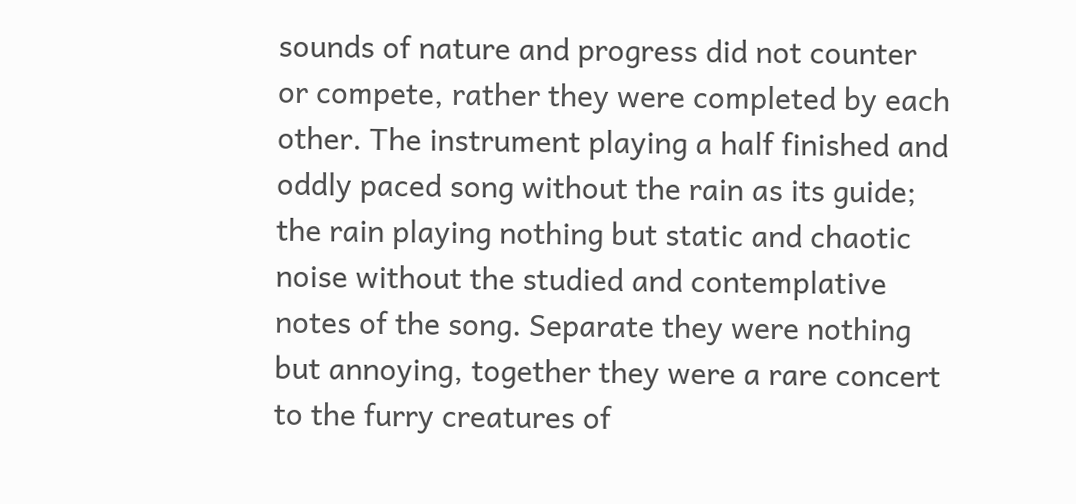sounds of nature and progress did not counter or compete, rather they were completed by each other. The instrument playing a half finished and oddly paced song without the rain as its guide; the rain playing nothing but static and chaotic noise without the studied and contemplative notes of the song. Separate they were nothing but annoying, together they were a rare concert to the furry creatures of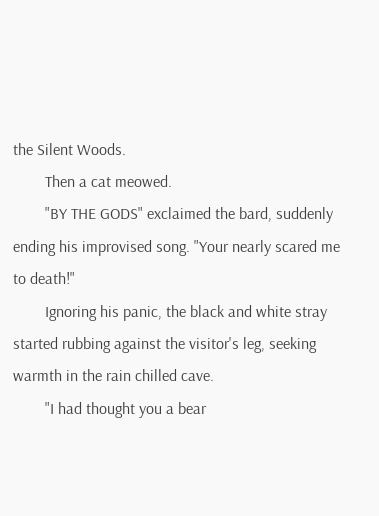the Silent Woods.
        Then a cat meowed.
        "BY THE GODS" exclaimed the bard, suddenly ending his improvised song. "Your nearly scared me to death!"
        Ignoring his panic, the black and white stray started rubbing against the visitor's leg, seeking warmth in the rain chilled cave.
        "I had thought you a bear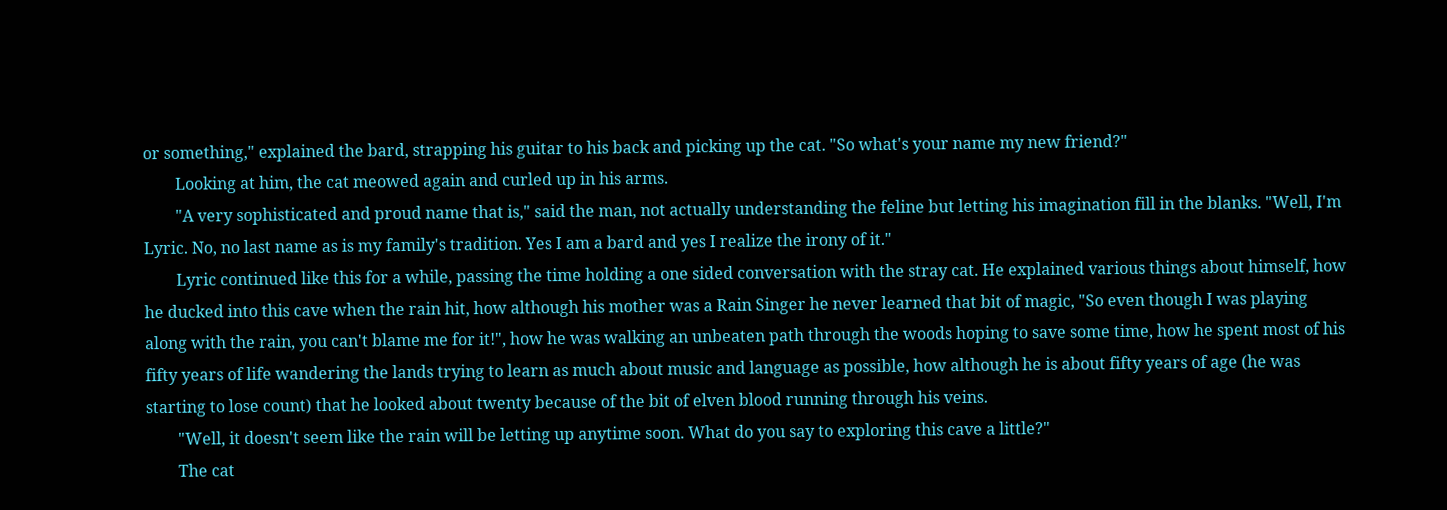or something," explained the bard, strapping his guitar to his back and picking up the cat. "So what's your name my new friend?"
        Looking at him, the cat meowed again and curled up in his arms.
        "A very sophisticated and proud name that is," said the man, not actually understanding the feline but letting his imagination fill in the blanks. "Well, I'm Lyric. No, no last name as is my family's tradition. Yes I am a bard and yes I realize the irony of it."
        Lyric continued like this for a while, passing the time holding a one sided conversation with the stray cat. He explained various things about himself, how he ducked into this cave when the rain hit, how although his mother was a Rain Singer he never learned that bit of magic, "So even though I was playing along with the rain, you can't blame me for it!", how he was walking an unbeaten path through the woods hoping to save some time, how he spent most of his fifty years of life wandering the lands trying to learn as much about music and language as possible, how although he is about fifty years of age (he was starting to lose count) that he looked about twenty because of the bit of elven blood running through his veins.
        "Well, it doesn't seem like the rain will be letting up anytime soon. What do you say to exploring this cave a little?"
        The cat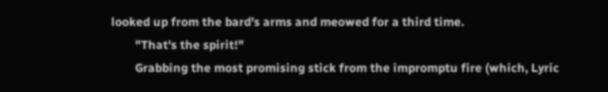looked up from the bard's arms and meowed for a third time.
        "That's the spirit!"
        Grabbing the most promising stick from the impromptu fire (which, Lyric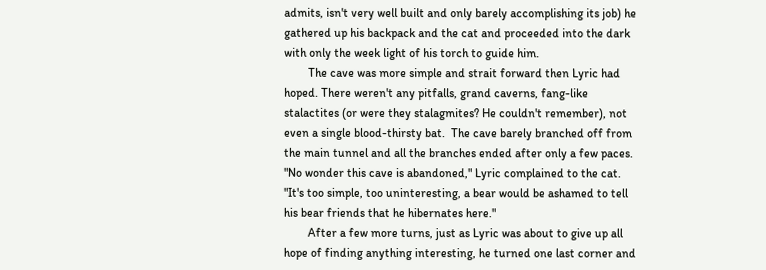admits, isn't very well built and only barely accomplishing its job) he gathered up his backpack and the cat and proceeded into the dark with only the week light of his torch to guide him.
        The cave was more simple and strait forward then Lyric had hoped. There weren't any pitfalls, grand caverns, fang-like stalactites (or were they stalagmites? He couldn't remember), not even a single blood-thirsty bat.  The cave barely branched off from the main tunnel and all the branches ended after only a few paces. "No wonder this cave is abandoned," Lyric complained to the cat. "It's too simple, too uninteresting, a bear would be ashamed to tell his bear friends that he hibernates here."
        After a few more turns, just as Lyric was about to give up all hope of finding anything interesting, he turned one last corner and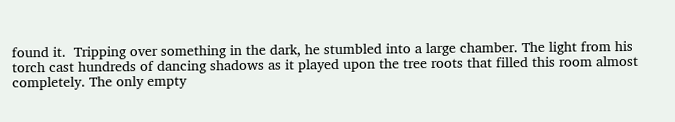found it.  Tripping over something in the dark, he stumbled into a large chamber. The light from his torch cast hundreds of dancing shadows as it played upon the tree roots that filled this room almost completely. The only empty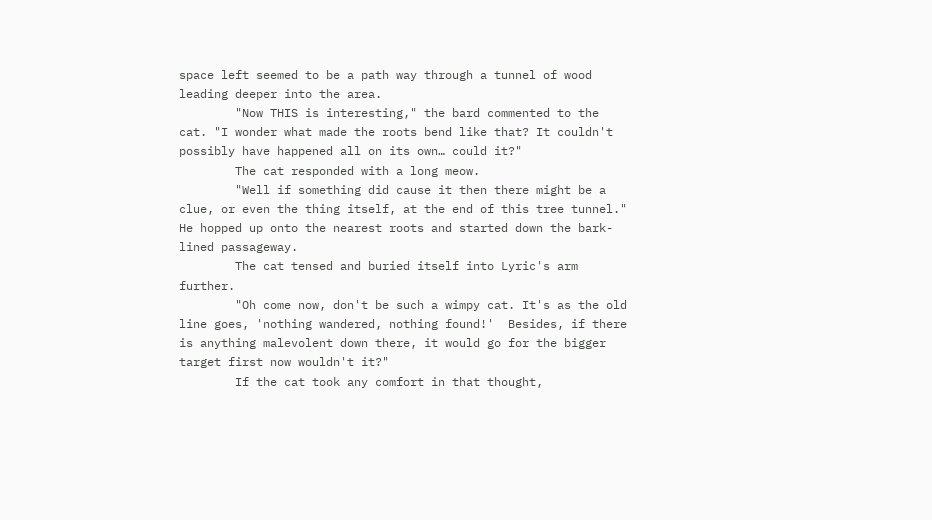space left seemed to be a path way through a tunnel of wood leading deeper into the area.
        "Now THIS is interesting," the bard commented to the cat. "I wonder what made the roots bend like that? It couldn't possibly have happened all on its own… could it?"
        The cat responded with a long meow.
        "Well if something did cause it then there might be a clue, or even the thing itself, at the end of this tree tunnel." He hopped up onto the nearest roots and started down the bark-lined passageway.
        The cat tensed and buried itself into Lyric's arm further.
        "Oh come now, don't be such a wimpy cat. It's as the old line goes, 'nothing wandered, nothing found!'  Besides, if there is anything malevolent down there, it would go for the bigger target first now wouldn't it?"
        If the cat took any comfort in that thought,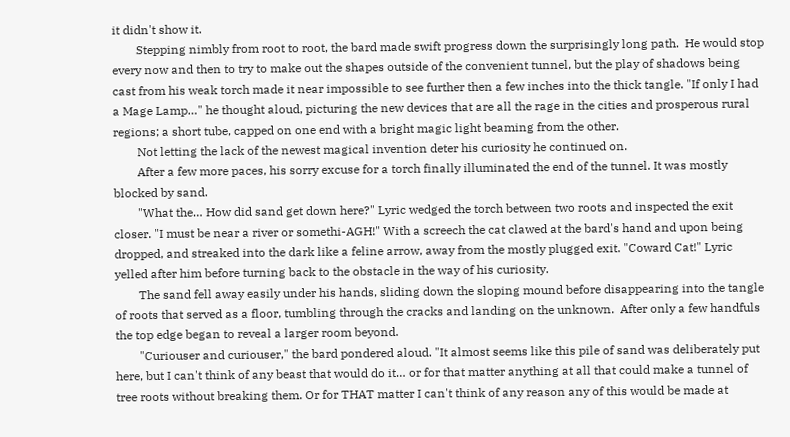it didn't show it.
        Stepping nimbly from root to root, the bard made swift progress down the surprisingly long path.  He would stop every now and then to try to make out the shapes outside of the convenient tunnel, but the play of shadows being cast from his weak torch made it near impossible to see further then a few inches into the thick tangle. "If only I had a Mage Lamp…" he thought aloud, picturing the new devices that are all the rage in the cities and prosperous rural regions; a short tube, capped on one end with a bright magic light beaming from the other.
        Not letting the lack of the newest magical invention deter his curiosity he continued on.
        After a few more paces, his sorry excuse for a torch finally illuminated the end of the tunnel. It was mostly blocked by sand.
        "What the… How did sand get down here?" Lyric wedged the torch between two roots and inspected the exit closer. "I must be near a river or somethi-AGH!" With a screech the cat clawed at the bard's hand and upon being dropped, and streaked into the dark like a feline arrow, away from the mostly plugged exit. "Coward Cat!" Lyric yelled after him before turning back to the obstacle in the way of his curiosity.
        The sand fell away easily under his hands, sliding down the sloping mound before disappearing into the tangle of roots that served as a floor, tumbling through the cracks and landing on the unknown.  After only a few handfuls the top edge began to reveal a larger room beyond.
        "Curiouser and curiouser," the bard pondered aloud. "It almost seems like this pile of sand was deliberately put here, but I can't think of any beast that would do it… or for that matter anything at all that could make a tunnel of tree roots without breaking them. Or for THAT matter I can't think of any reason any of this would be made at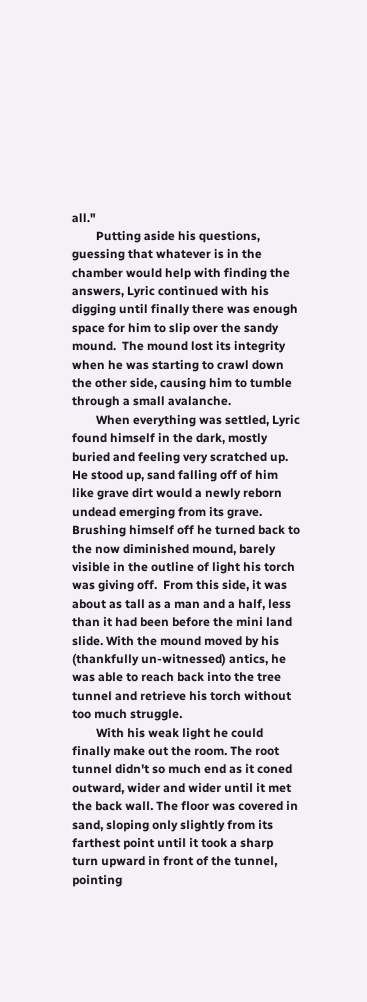all."
        Putting aside his questions, guessing that whatever is in the chamber would help with finding the answers, Lyric continued with his digging until finally there was enough space for him to slip over the sandy mound.  The mound lost its integrity when he was starting to crawl down the other side, causing him to tumble through a small avalanche.
        When everything was settled, Lyric found himself in the dark, mostly buried and feeling very scratched up.  He stood up, sand falling off of him like grave dirt would a newly reborn undead emerging from its grave.  Brushing himself off he turned back to the now diminished mound, barely visible in the outline of light his torch was giving off.  From this side, it was about as tall as a man and a half, less than it had been before the mini land slide. With the mound moved by his (thankfully un-witnessed) antics, he was able to reach back into the tree tunnel and retrieve his torch without too much struggle.
        With his weak light he could finally make out the room. The root tunnel didn't so much end as it coned outward, wider and wider until it met the back wall. The floor was covered in sand, sloping only slightly from its farthest point until it took a sharp turn upward in front of the tunnel, pointing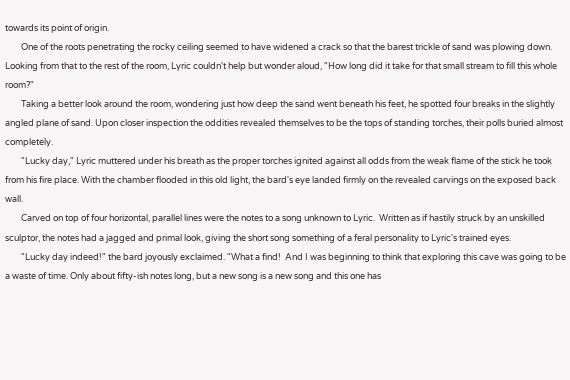towards its point of origin.
        One of the roots penetrating the rocky ceiling seemed to have widened a crack so that the barest trickle of sand was plowing down. Looking from that to the rest of the room, Lyric couldn't help but wonder aloud, "How long did it take for that small stream to fill this whole room?"
        Taking a better look around the room, wondering just how deep the sand went beneath his feet, he spotted four breaks in the slightly angled plane of sand. Upon closer inspection the oddities revealed themselves to be the tops of standing torches, their polls buried almost completely.
        "Lucky day," Lyric muttered under his breath as the proper torches ignited against all odds from the weak flame of the stick he took from his fire place. With the chamber flooded in this old light, the bard's eye landed firmly on the revealed carvings on the exposed back wall.
        Carved on top of four horizontal, parallel lines were the notes to a song unknown to Lyric.  Written as if hastily struck by an unskilled sculptor, the notes had a jagged and primal look, giving the short song something of a feral personality to Lyric's trained eyes.
        "Lucky day indeed!" the bard joyously exclaimed. "What a find!  And I was beginning to think that exploring this cave was going to be a waste of time. Only about fifty-ish notes long, but a new song is a new song and this one has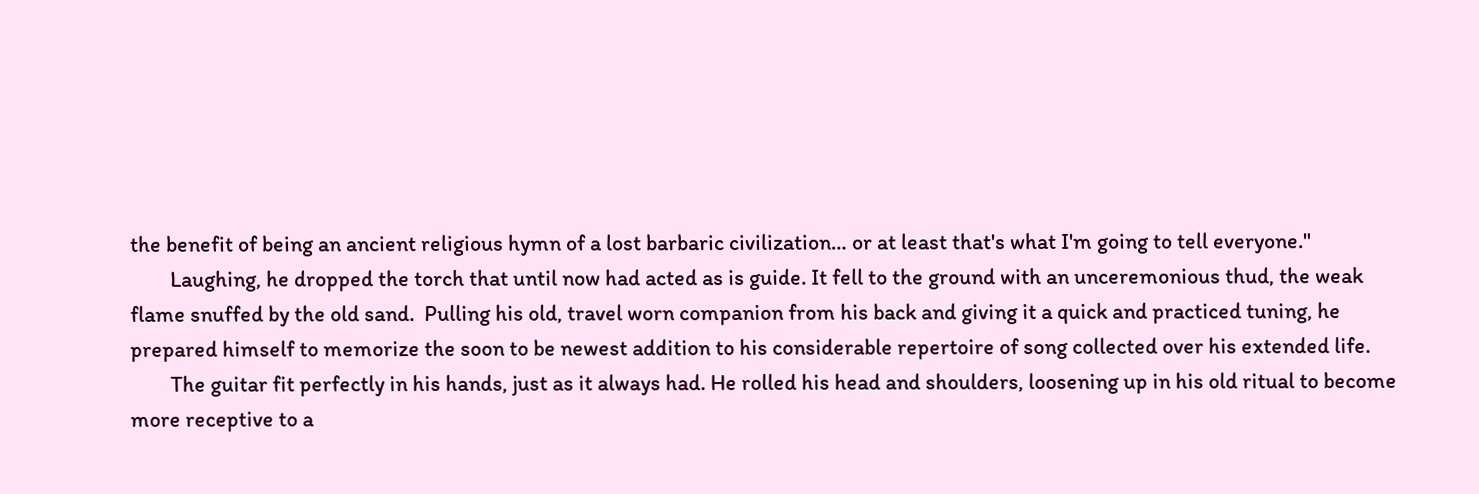the benefit of being an ancient religious hymn of a lost barbaric civilization… or at least that's what I'm going to tell everyone."
        Laughing, he dropped the torch that until now had acted as is guide. It fell to the ground with an unceremonious thud, the weak flame snuffed by the old sand.  Pulling his old, travel worn companion from his back and giving it a quick and practiced tuning, he prepared himself to memorize the soon to be newest addition to his considerable repertoire of song collected over his extended life.
        The guitar fit perfectly in his hands, just as it always had. He rolled his head and shoulders, loosening up in his old ritual to become more receptive to a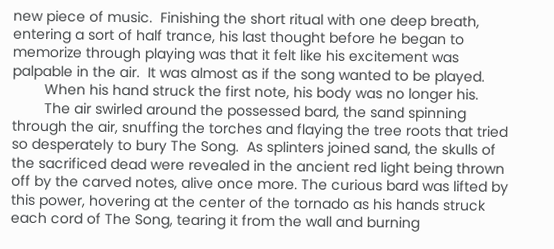new piece of music.  Finishing the short ritual with one deep breath, entering a sort of half trance, his last thought before he began to memorize through playing was that it felt like his excitement was palpable in the air.  It was almost as if the song wanted to be played.
        When his hand struck the first note, his body was no longer his.
        The air swirled around the possessed bard, the sand spinning through the air, snuffing the torches and flaying the tree roots that tried so desperately to bury The Song.  As splinters joined sand, the skulls of the sacrificed dead were revealed in the ancient red light being thrown off by the carved notes, alive once more. The curious bard was lifted by this power, hovering at the center of the tornado as his hands struck each cord of The Song, tearing it from the wall and burning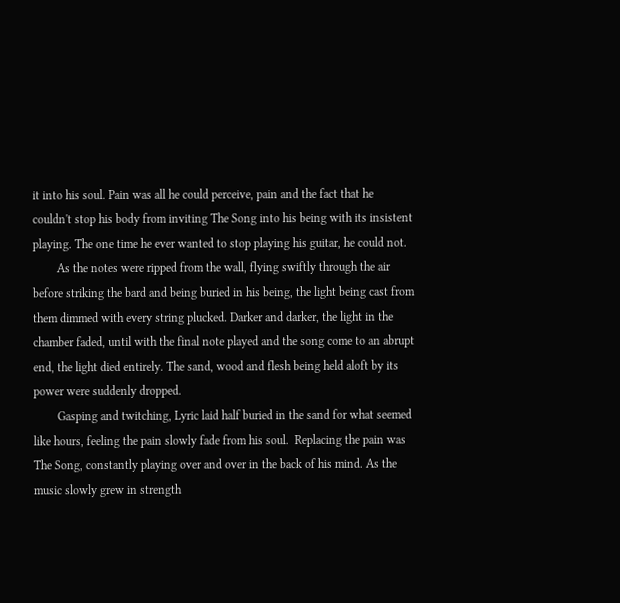it into his soul. Pain was all he could perceive, pain and the fact that he couldn't stop his body from inviting The Song into his being with its insistent playing. The one time he ever wanted to stop playing his guitar, he could not.
        As the notes were ripped from the wall, flying swiftly through the air before striking the bard and being buried in his being, the light being cast from them dimmed with every string plucked. Darker and darker, the light in the chamber faded, until with the final note played and the song come to an abrupt end, the light died entirely. The sand, wood and flesh being held aloft by its power were suddenly dropped.
        Gasping and twitching, Lyric laid half buried in the sand for what seemed like hours, feeling the pain slowly fade from his soul.  Replacing the pain was The Song, constantly playing over and over in the back of his mind. As the music slowly grew in strength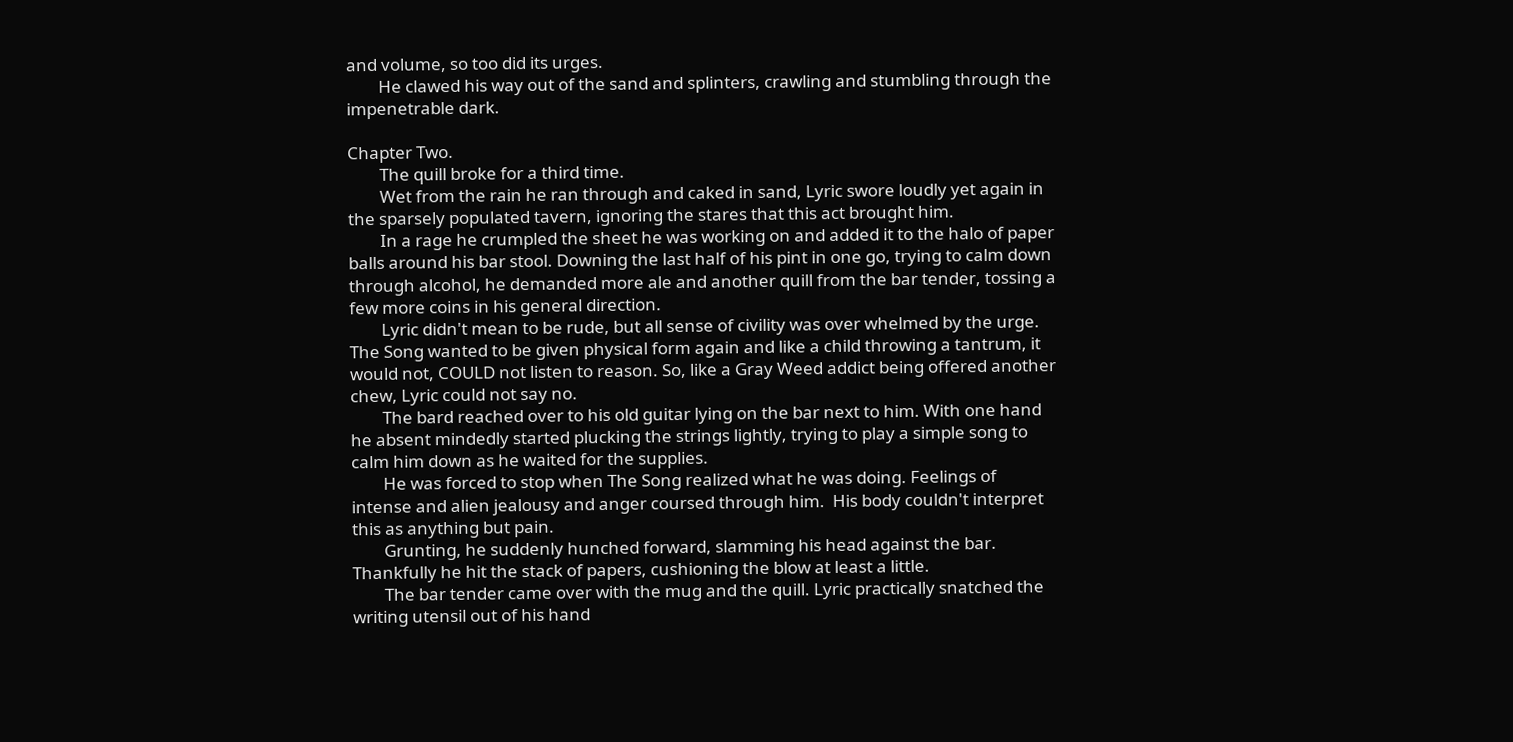and volume, so too did its urges.
        He clawed his way out of the sand and splinters, crawling and stumbling through the impenetrable dark.

Chapter Two.
        The quill broke for a third time.
        Wet from the rain he ran through and caked in sand, Lyric swore loudly yet again in the sparsely populated tavern, ignoring the stares that this act brought him.
        In a rage he crumpled the sheet he was working on and added it to the halo of paper balls around his bar stool. Downing the last half of his pint in one go, trying to calm down through alcohol, he demanded more ale and another quill from the bar tender, tossing a few more coins in his general direction.
        Lyric didn't mean to be rude, but all sense of civility was over whelmed by the urge.  The Song wanted to be given physical form again and like a child throwing a tantrum, it would not, COULD not listen to reason. So, like a Gray Weed addict being offered another chew, Lyric could not say no.
        The bard reached over to his old guitar lying on the bar next to him. With one hand he absent mindedly started plucking the strings lightly, trying to play a simple song to calm him down as he waited for the supplies.
        He was forced to stop when The Song realized what he was doing. Feelings of intense and alien jealousy and anger coursed through him.  His body couldn't interpret this as anything but pain.
        Grunting, he suddenly hunched forward, slamming his head against the bar. Thankfully he hit the stack of papers, cushioning the blow at least a little.
        The bar tender came over with the mug and the quill. Lyric practically snatched the writing utensil out of his hand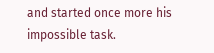and started once more his impossible task.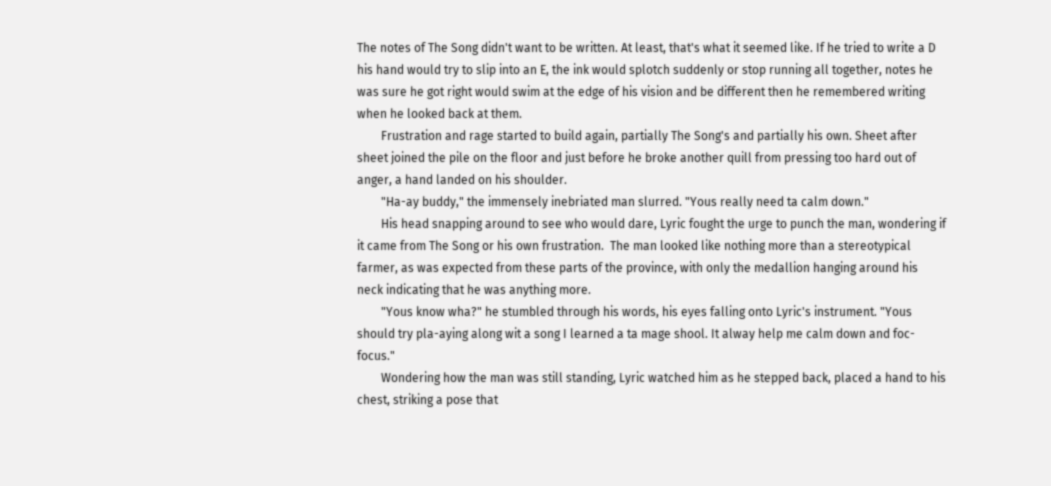The notes of The Song didn't want to be written. At least, that's what it seemed like. If he tried to write a D his hand would try to slip into an E, the ink would splotch suddenly or stop running all together, notes he was sure he got right would swim at the edge of his vision and be different then he remembered writing when he looked back at them.
        Frustration and rage started to build again, partially The Song's and partially his own. Sheet after sheet joined the pile on the floor and just before he broke another quill from pressing too hard out of anger, a hand landed on his shoulder.
        "Ha-ay buddy," the immensely inebriated man slurred. "Yous really need ta calm down."
        His head snapping around to see who would dare, Lyric fought the urge to punch the man, wondering if it came from The Song or his own frustration.  The man looked like nothing more than a stereotypical farmer, as was expected from these parts of the province, with only the medallion hanging around his neck indicating that he was anything more.
        "Yous know wha?" he stumbled through his words, his eyes falling onto Lyric's instrument. "Yous should try pla-aying along wit a song I learned a ta mage shool. It alway help me calm down and foc-focus."
        Wondering how the man was still standing, Lyric watched him as he stepped back, placed a hand to his chest, striking a pose that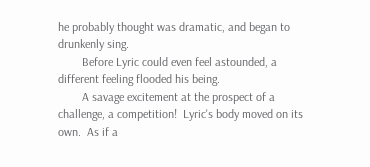he probably thought was dramatic, and began to drunkenly sing.
        Before Lyric could even feel astounded, a different feeling flooded his being.
        A savage excitement at the prospect of a challenge, a competition!  Lyric's body moved on its own.  As if a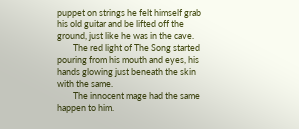puppet on strings he felt himself grab his old guitar and be lifted off the ground, just like he was in the cave.
        The red light of The Song started pouring from his mouth and eyes, his hands glowing just beneath the skin with the same.
        The innocent mage had the same happen to him.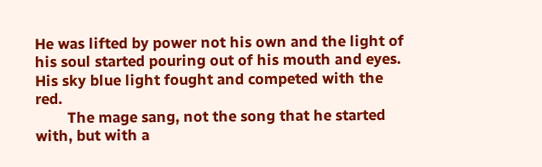He was lifted by power not his own and the light of his soul started pouring out of his mouth and eyes. His sky blue light fought and competed with the red.
        The mage sang, not the song that he started with, but with a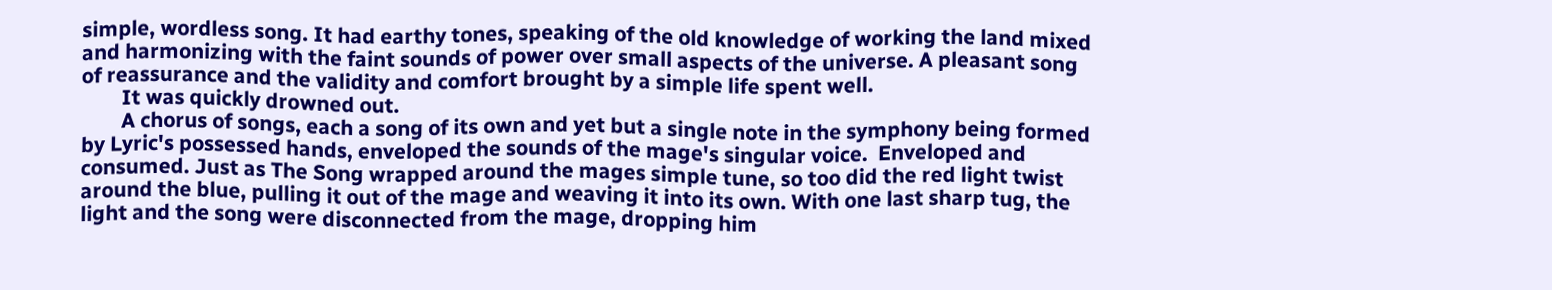simple, wordless song. It had earthy tones, speaking of the old knowledge of working the land mixed and harmonizing with the faint sounds of power over small aspects of the universe. A pleasant song of reassurance and the validity and comfort brought by a simple life spent well.
        It was quickly drowned out.
        A chorus of songs, each a song of its own and yet but a single note in the symphony being formed by Lyric's possessed hands, enveloped the sounds of the mage's singular voice.  Enveloped and consumed. Just as The Song wrapped around the mages simple tune, so too did the red light twist around the blue, pulling it out of the mage and weaving it into its own. With one last sharp tug, the light and the song were disconnected from the mage, dropping him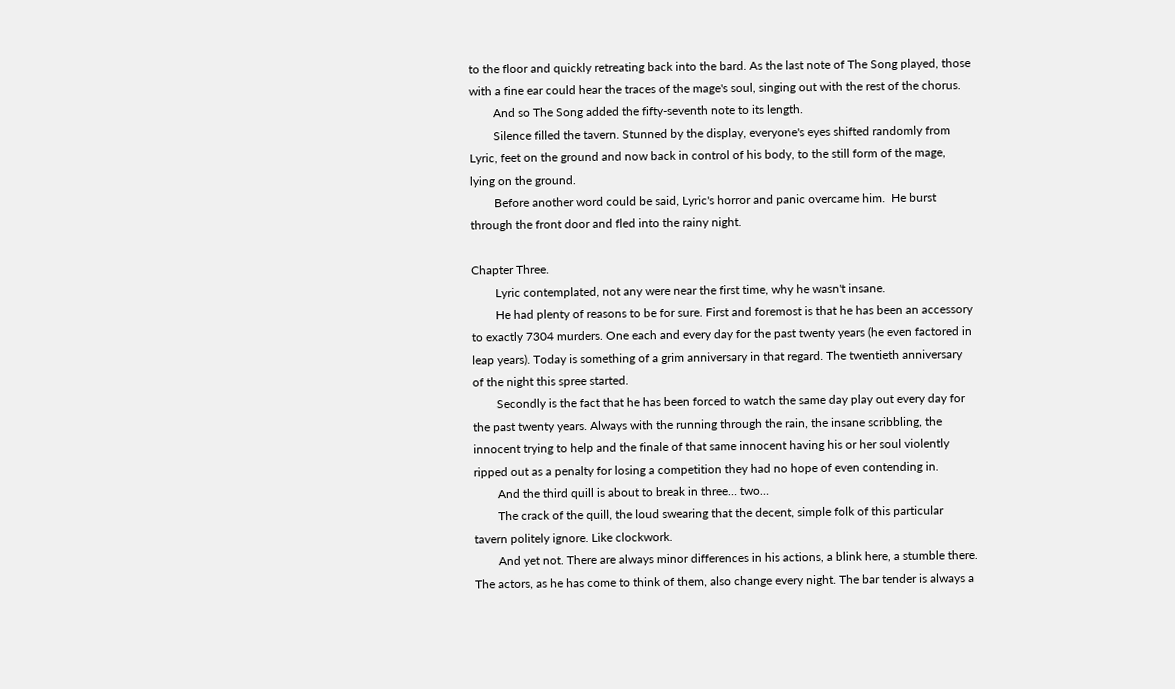to the floor and quickly retreating back into the bard. As the last note of The Song played, those with a fine ear could hear the traces of the mage's soul, singing out with the rest of the chorus.
        And so The Song added the fifty-seventh note to its length.
        Silence filled the tavern. Stunned by the display, everyone's eyes shifted randomly from Lyric, feet on the ground and now back in control of his body, to the still form of the mage, lying on the ground.
        Before another word could be said, Lyric's horror and panic overcame him.  He burst through the front door and fled into the rainy night.

Chapter Three.
        Lyric contemplated, not any were near the first time, why he wasn't insane.
        He had plenty of reasons to be for sure. First and foremost is that he has been an accessory to exactly 7304 murders. One each and every day for the past twenty years (he even factored in leap years). Today is something of a grim anniversary in that regard. The twentieth anniversary of the night this spree started.
        Secondly is the fact that he has been forced to watch the same day play out every day for the past twenty years. Always with the running through the rain, the insane scribbling, the innocent trying to help and the finale of that same innocent having his or her soul violently ripped out as a penalty for losing a competition they had no hope of even contending in.
        And the third quill is about to break in three… two…
        The crack of the quill, the loud swearing that the decent, simple folk of this particular tavern politely ignore. Like clockwork.
        And yet not. There are always minor differences in his actions, a blink here, a stumble there. The actors, as he has come to think of them, also change every night. The bar tender is always a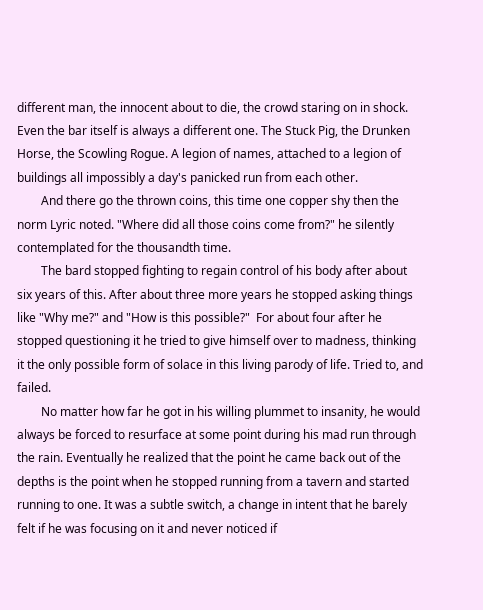different man, the innocent about to die, the crowd staring on in shock. Even the bar itself is always a different one. The Stuck Pig, the Drunken Horse, the Scowling Rogue. A legion of names, attached to a legion of buildings all impossibly a day's panicked run from each other.
        And there go the thrown coins, this time one copper shy then the norm Lyric noted. "Where did all those coins come from?" he silently contemplated for the thousandth time.
        The bard stopped fighting to regain control of his body after about six years of this. After about three more years he stopped asking things like "Why me?" and "How is this possible?"  For about four after he stopped questioning it he tried to give himself over to madness, thinking it the only possible form of solace in this living parody of life. Tried to, and failed.
        No matter how far he got in his willing plummet to insanity, he would always be forced to resurface at some point during his mad run through the rain. Eventually he realized that the point he came back out of the depths is the point when he stopped running from a tavern and started running to one. It was a subtle switch, a change in intent that he barely felt if he was focusing on it and never noticed if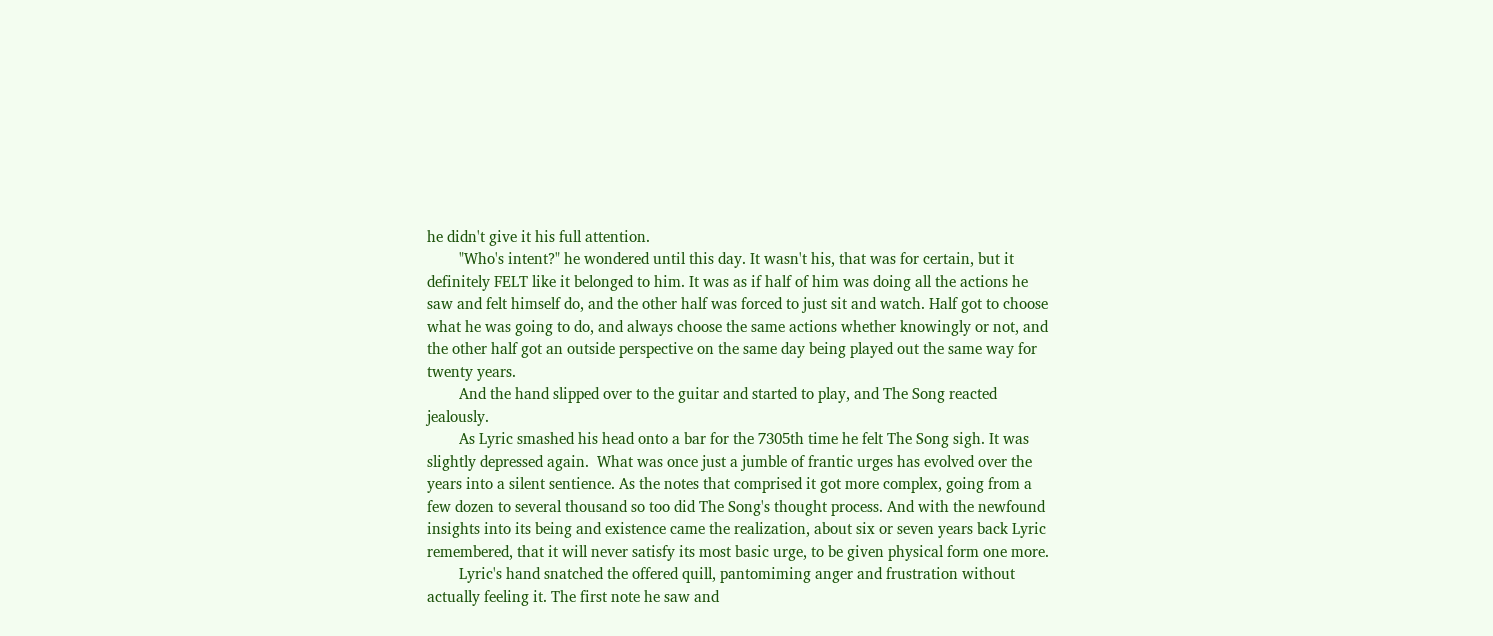he didn't give it his full attention.
        "Who's intent?" he wondered until this day. It wasn't his, that was for certain, but it definitely FELT like it belonged to him. It was as if half of him was doing all the actions he saw and felt himself do, and the other half was forced to just sit and watch. Half got to choose what he was going to do, and always choose the same actions whether knowingly or not, and the other half got an outside perspective on the same day being played out the same way for twenty years.
        And the hand slipped over to the guitar and started to play, and The Song reacted jealously.
        As Lyric smashed his head onto a bar for the 7305th time he felt The Song sigh. It was slightly depressed again.  What was once just a jumble of frantic urges has evolved over the years into a silent sentience. As the notes that comprised it got more complex, going from a few dozen to several thousand so too did The Song's thought process. And with the newfound insights into its being and existence came the realization, about six or seven years back Lyric remembered, that it will never satisfy its most basic urge, to be given physical form one more.
        Lyric's hand snatched the offered quill, pantomiming anger and frustration without actually feeling it. The first note he saw and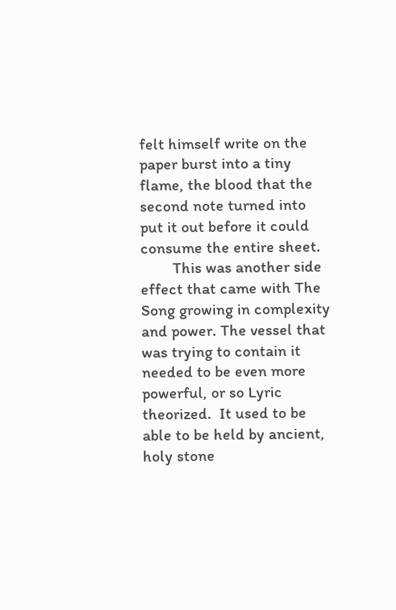felt himself write on the paper burst into a tiny flame, the blood that the second note turned into put it out before it could consume the entire sheet.
        This was another side effect that came with The Song growing in complexity and power. The vessel that was trying to contain it needed to be even more powerful, or so Lyric theorized.  It used to be able to be held by ancient, holy stone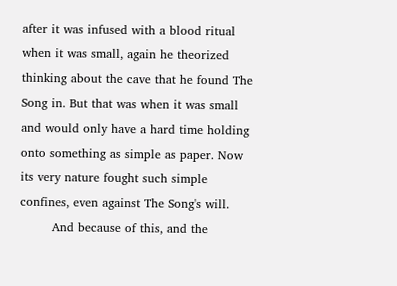after it was infused with a blood ritual when it was small, again he theorized thinking about the cave that he found The Song in. But that was when it was small and would only have a hard time holding onto something as simple as paper. Now its very nature fought such simple confines, even against The Song's will.
        And because of this, and the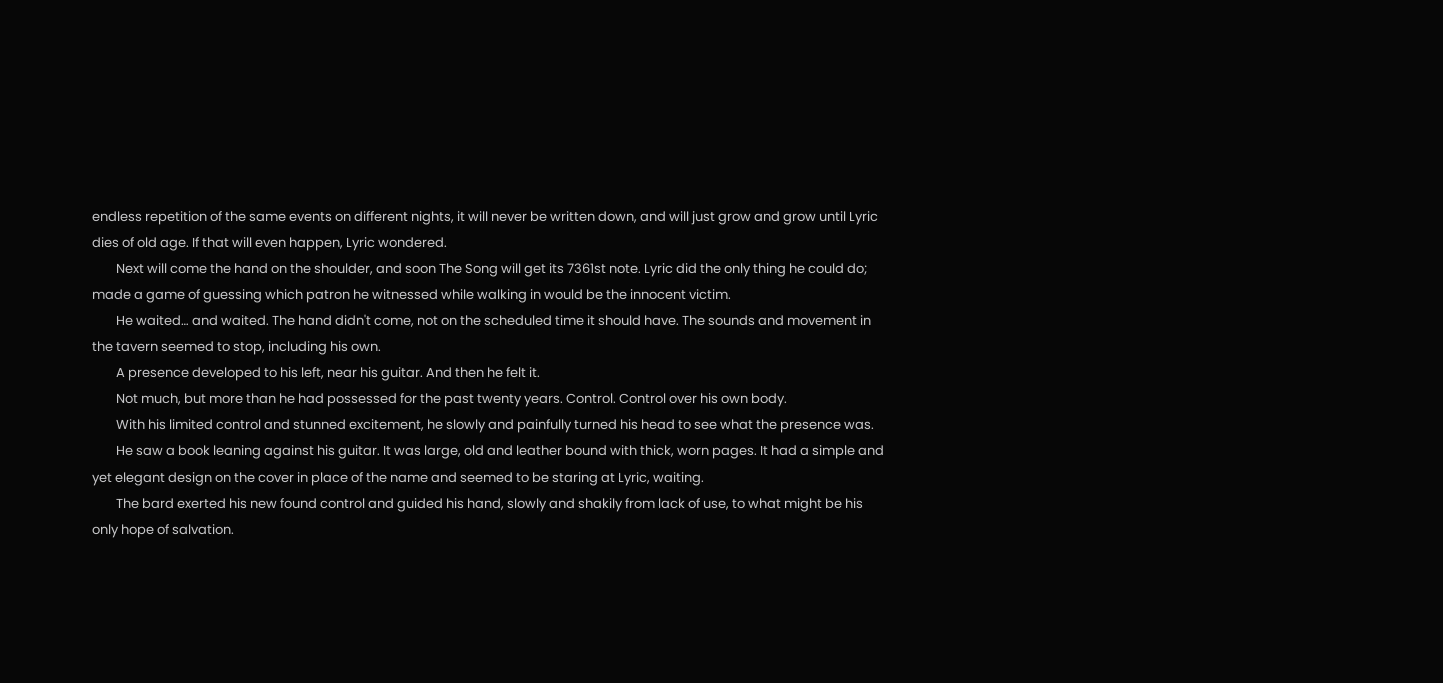endless repetition of the same events on different nights, it will never be written down, and will just grow and grow until Lyric dies of old age. If that will even happen, Lyric wondered.
        Next will come the hand on the shoulder, and soon The Song will get its 7361st note. Lyric did the only thing he could do; made a game of guessing which patron he witnessed while walking in would be the innocent victim.
        He waited… and waited. The hand didn't come, not on the scheduled time it should have. The sounds and movement in the tavern seemed to stop, including his own.
        A presence developed to his left, near his guitar. And then he felt it.
        Not much, but more than he had possessed for the past twenty years. Control. Control over his own body.
        With his limited control and stunned excitement, he slowly and painfully turned his head to see what the presence was.
        He saw a book leaning against his guitar. It was large, old and leather bound with thick, worn pages. It had a simple and yet elegant design on the cover in place of the name and seemed to be staring at Lyric, waiting.
        The bard exerted his new found control and guided his hand, slowly and shakily from lack of use, to what might be his only hope of salvation.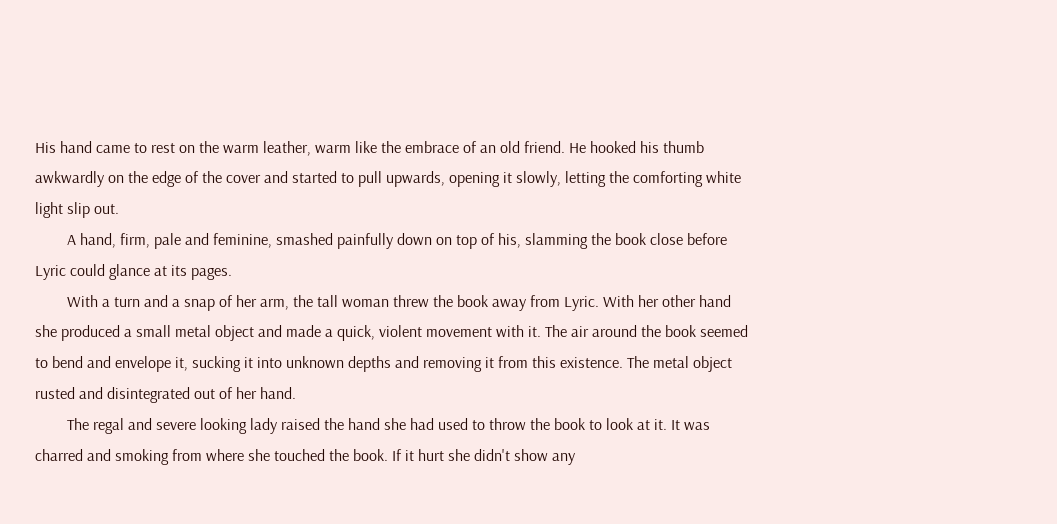His hand came to rest on the warm leather, warm like the embrace of an old friend. He hooked his thumb awkwardly on the edge of the cover and started to pull upwards, opening it slowly, letting the comforting white light slip out.
        A hand, firm, pale and feminine, smashed painfully down on top of his, slamming the book close before Lyric could glance at its pages.
        With a turn and a snap of her arm, the tall woman threw the book away from Lyric. With her other hand she produced a small metal object and made a quick, violent movement with it. The air around the book seemed to bend and envelope it, sucking it into unknown depths and removing it from this existence. The metal object rusted and disintegrated out of her hand.
        The regal and severe looking lady raised the hand she had used to throw the book to look at it. It was charred and smoking from where she touched the book. If it hurt she didn't show any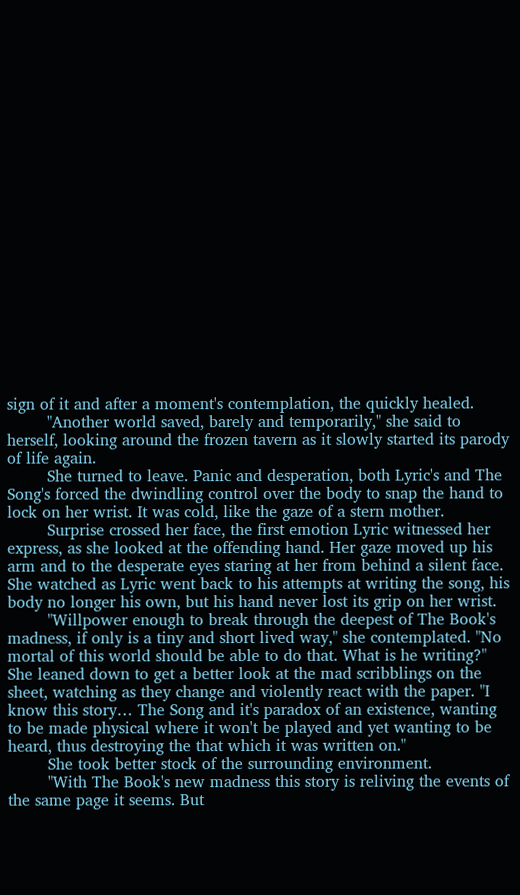sign of it and after a moment's contemplation, the quickly healed.
        "Another world saved, barely and temporarily," she said to herself, looking around the frozen tavern as it slowly started its parody of life again.
        She turned to leave. Panic and desperation, both Lyric's and The Song's forced the dwindling control over the body to snap the hand to lock on her wrist. It was cold, like the gaze of a stern mother.
        Surprise crossed her face, the first emotion Lyric witnessed her express, as she looked at the offending hand. Her gaze moved up his arm and to the desperate eyes staring at her from behind a silent face. She watched as Lyric went back to his attempts at writing the song, his body no longer his own, but his hand never lost its grip on her wrist.
        "Willpower enough to break through the deepest of The Book's madness, if only is a tiny and short lived way," she contemplated. "No mortal of this world should be able to do that. What is he writing?" She leaned down to get a better look at the mad scribblings on the sheet, watching as they change and violently react with the paper. "I know this story… The Song and it's paradox of an existence, wanting to be made physical where it won't be played and yet wanting to be heard, thus destroying the that which it was written on."
        She took better stock of the surrounding environment.
        "With The Book's new madness this story is reliving the events of the same page it seems. But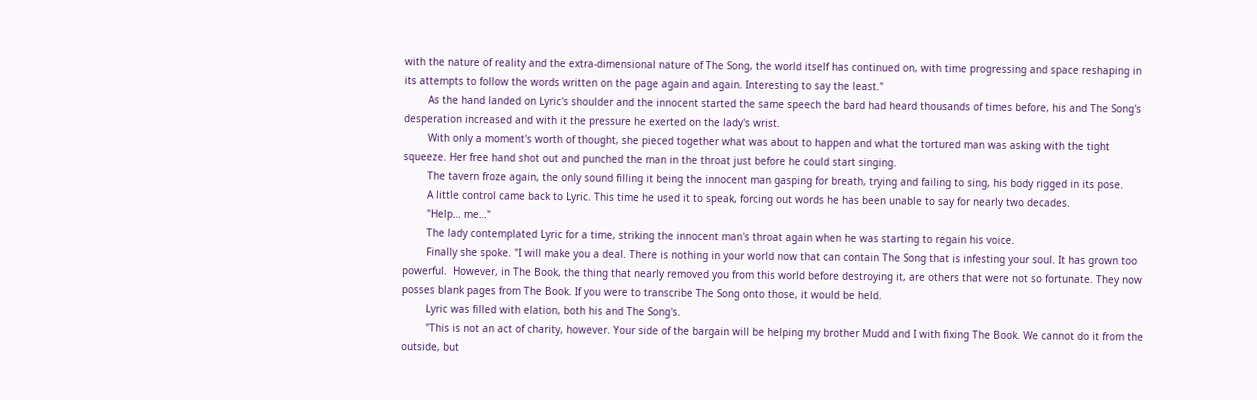with the nature of reality and the extra-dimensional nature of The Song, the world itself has continued on, with time progressing and space reshaping in its attempts to follow the words written on the page again and again. Interesting to say the least."
        As the hand landed on Lyric's shoulder and the innocent started the same speech the bard had heard thousands of times before, his and The Song's desperation increased and with it the pressure he exerted on the lady's wrist.
        With only a moment's worth of thought, she pieced together what was about to happen and what the tortured man was asking with the tight squeeze. Her free hand shot out and punched the man in the throat just before he could start singing.
        The tavern froze again, the only sound filling it being the innocent man gasping for breath, trying and failing to sing, his body rigged in its pose.
        A little control came back to Lyric. This time he used it to speak, forcing out words he has been unable to say for nearly two decades.
        "Help… me…"
        The lady contemplated Lyric for a time, striking the innocent man's throat again when he was starting to regain his voice.
        Finally she spoke. "I will make you a deal. There is nothing in your world now that can contain The Song that is infesting your soul. It has grown too powerful.  However, in The Book, the thing that nearly removed you from this world before destroying it, are others that were not so fortunate. They now posses blank pages from The Book. If you were to transcribe The Song onto those, it would be held.
        Lyric was filled with elation, both his and The Song's.
        "This is not an act of charity, however. Your side of the bargain will be helping my brother Mudd and I with fixing The Book. We cannot do it from the outside, but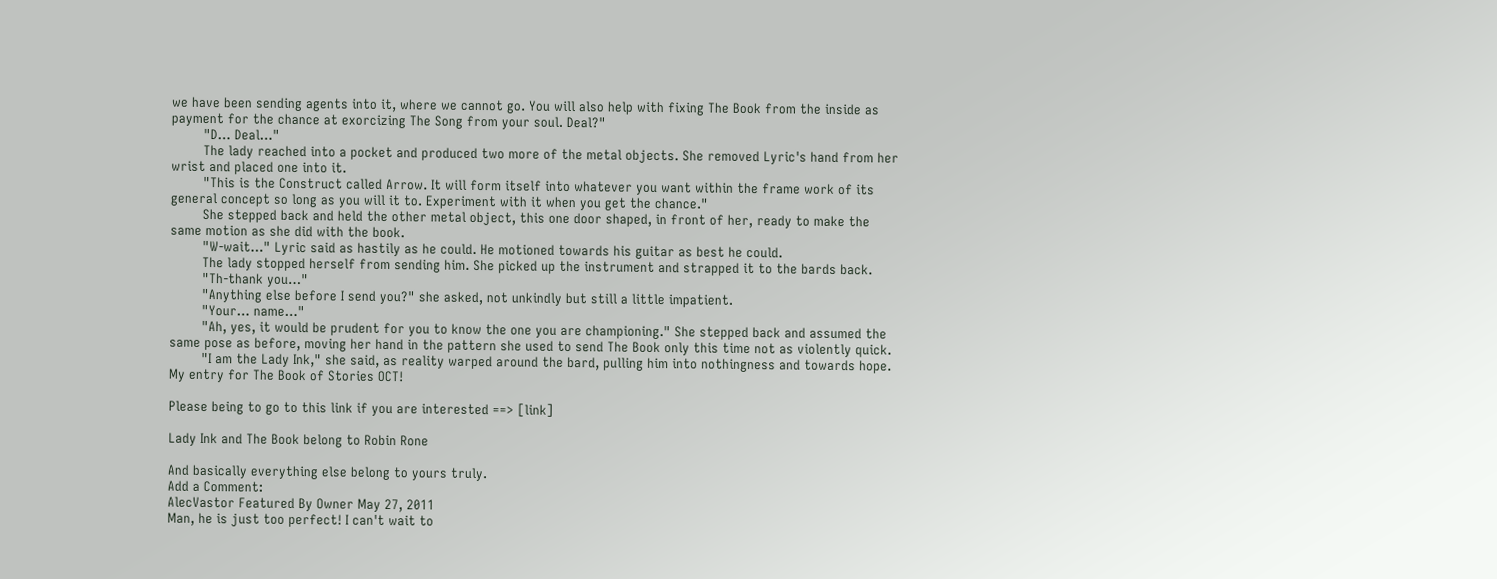we have been sending agents into it, where we cannot go. You will also help with fixing The Book from the inside as payment for the chance at exorcizing The Song from your soul. Deal?"
        "D… Deal…"
        The lady reached into a pocket and produced two more of the metal objects. She removed Lyric's hand from her wrist and placed one into it.
        "This is the Construct called Arrow. It will form itself into whatever you want within the frame work of its general concept so long as you will it to. Experiment with it when you get the chance."
        She stepped back and held the other metal object, this one door shaped, in front of her, ready to make the same motion as she did with the book.
        "W-wait…" Lyric said as hastily as he could. He motioned towards his guitar as best he could.
        The lady stopped herself from sending him. She picked up the instrument and strapped it to the bards back.
        "Th-thank you…"
        "Anything else before I send you?" she asked, not unkindly but still a little impatient.
        "Your… name…"
        "Ah, yes, it would be prudent for you to know the one you are championing." She stepped back and assumed the same pose as before, moving her hand in the pattern she used to send The Book only this time not as violently quick.
        "I am the Lady Ink," she said, as reality warped around the bard, pulling him into nothingness and towards hope.
My entry for The Book of Stories OCT!

Please being to go to this link if you are interested ==> [link]

Lady Ink and The Book belong to Robin Rone

And basically everything else belong to yours truly.
Add a Comment:
AlecVastor Featured By Owner May 27, 2011
Man, he is just too perfect! I can't wait to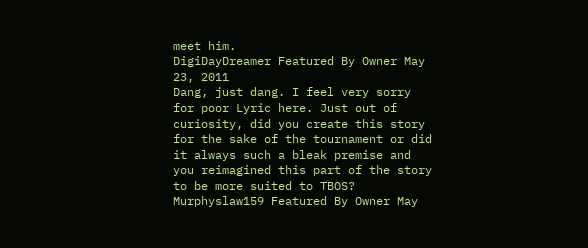meet him.
DigiDayDreamer Featured By Owner May 23, 2011
Dang, just dang. I feel very sorry for poor Lyric here. Just out of curiosity, did you create this story for the sake of the tournament or did it always such a bleak premise and you reimagined this part of the story to be more suited to TBOS?
Murphyslaw159 Featured By Owner May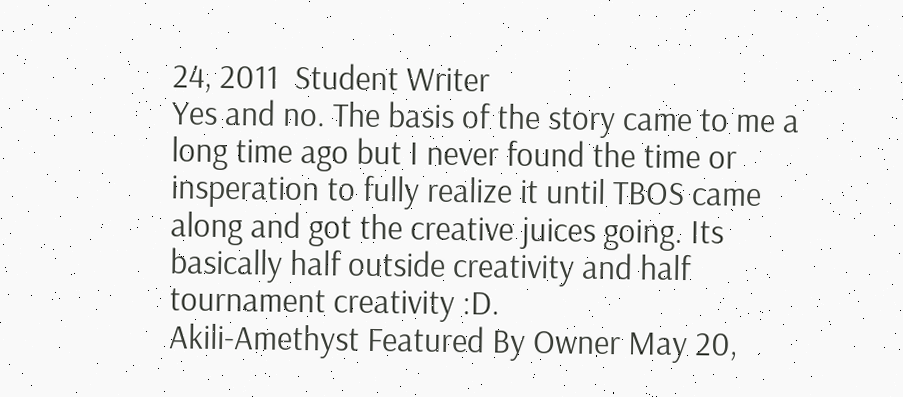24, 2011  Student Writer
Yes and no. The basis of the story came to me a long time ago but I never found the time or insperation to fully realize it until TBOS came along and got the creative juices going. Its basically half outside creativity and half tournament creativity :D.
Akili-Amethyst Featured By Owner May 20,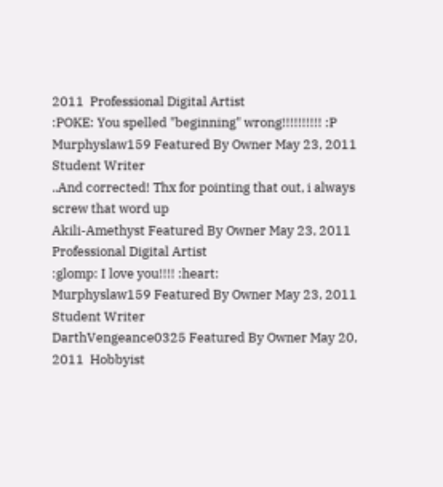2011  Professional Digital Artist
:POKE: You spelled "beginning" wrong!!!!!!!!!! :P
Murphyslaw159 Featured By Owner May 23, 2011  Student Writer
..And corrected! Thx for pointing that out, i always screw that word up
Akili-Amethyst Featured By Owner May 23, 2011  Professional Digital Artist
:glomp: I love you!!!! :heart:
Murphyslaw159 Featured By Owner May 23, 2011  Student Writer
DarthVengeance0325 Featured By Owner May 20, 2011  Hobbyist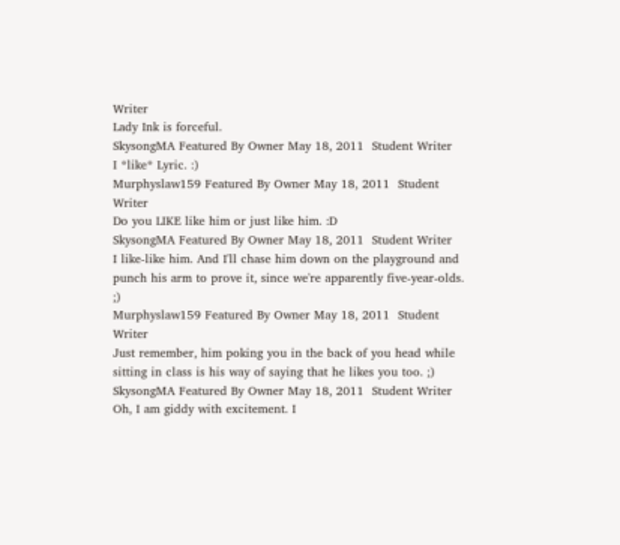Writer
Lady Ink is forceful.
SkysongMA Featured By Owner May 18, 2011  Student Writer
I *like* Lyric. :)
Murphyslaw159 Featured By Owner May 18, 2011  Student Writer
Do you LIKE like him or just like him. :D
SkysongMA Featured By Owner May 18, 2011  Student Writer
I like-like him. And I'll chase him down on the playground and punch his arm to prove it, since we're apparently five-year-olds. ;)
Murphyslaw159 Featured By Owner May 18, 2011  Student Writer
Just remember, him poking you in the back of you head while sitting in class is his way of saying that he likes you too. ;)
SkysongMA Featured By Owner May 18, 2011  Student Writer
Oh, I am giddy with excitement. I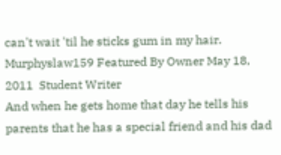can't wait 'til he sticks gum in my hair.
Murphyslaw159 Featured By Owner May 18, 2011  Student Writer
And when he gets home that day he tells his parents that he has a special friend and his dad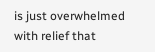is just overwhelmed with relief that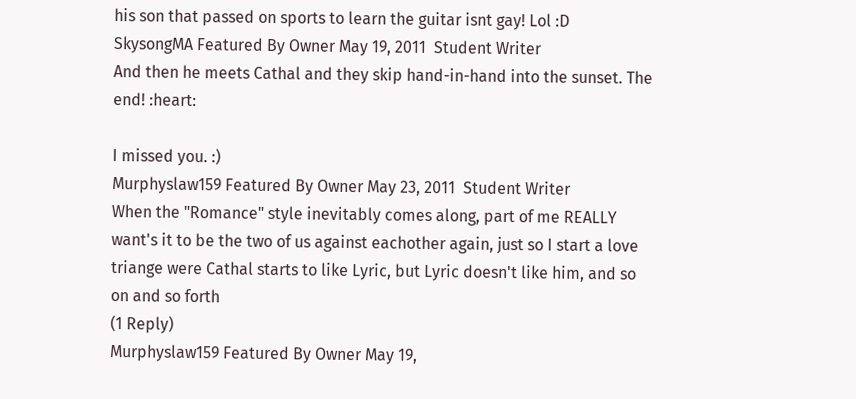his son that passed on sports to learn the guitar isnt gay! Lol :D
SkysongMA Featured By Owner May 19, 2011  Student Writer
And then he meets Cathal and they skip hand-in-hand into the sunset. The end! :heart:

I missed you. :)
Murphyslaw159 Featured By Owner May 23, 2011  Student Writer
When the "Romance" style inevitably comes along, part of me REALLY want's it to be the two of us against eachother again, just so I start a love triange were Cathal starts to like Lyric, but Lyric doesn't like him, and so on and so forth
(1 Reply)
Murphyslaw159 Featured By Owner May 19,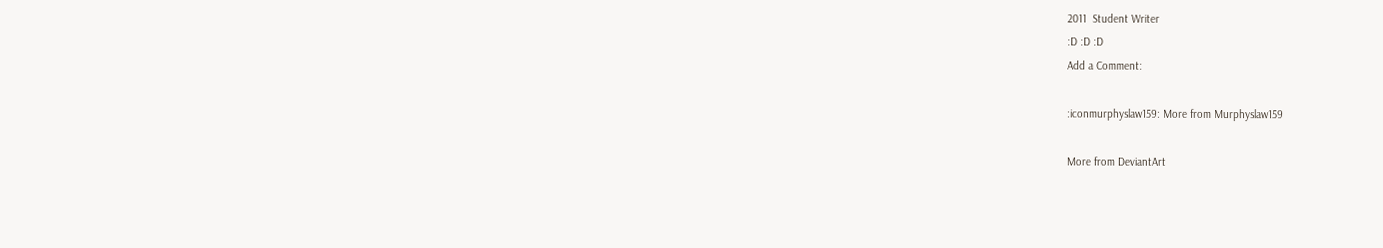2011  Student Writer
:D :D :D
Add a Comment:

:iconmurphyslaw159: More from Murphyslaw159

More from DeviantArt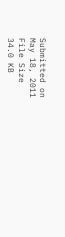Submitted on
May 18, 2011
File Size
34.0 KB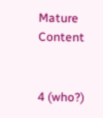Mature Content


4 (who?)